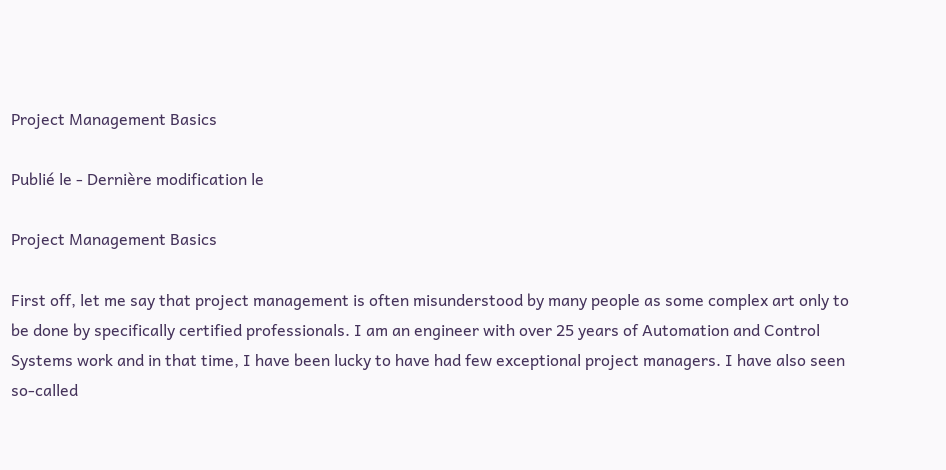Project Management Basics

Publié le - Dernière modification le

Project Management Basics

First off, let me say that project management is often misunderstood by many people as some complex art only to be done by specifically certified professionals. I am an engineer with over 25 years of Automation and Control Systems work and in that time, I have been lucky to have had few exceptional project managers. I have also seen so-called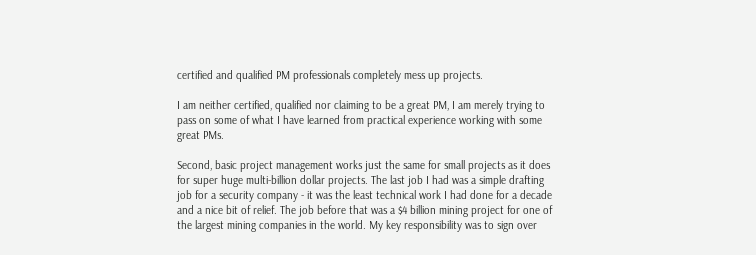certified and qualified PM professionals completely mess up projects.

I am neither certified, qualified nor claiming to be a great PM, I am merely trying to pass on some of what I have learned from practical experience working with some great PMs.

Second, basic project management works just the same for small projects as it does for super huge multi-billion dollar projects. The last job I had was a simple drafting job for a security company - it was the least technical work I had done for a decade and a nice bit of relief. The job before that was a $4 billion mining project for one of the largest mining companies in the world. My key responsibility was to sign over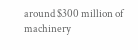around $300 million of machinery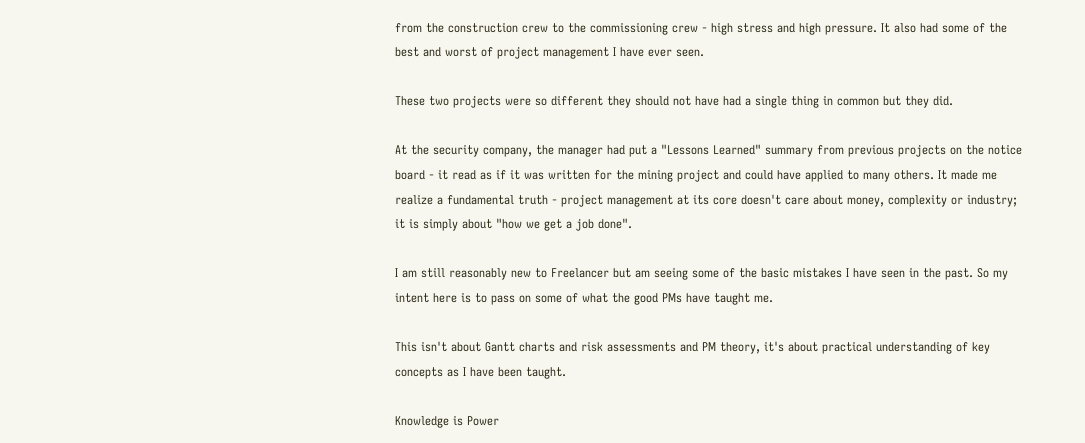from the construction crew to the commissioning crew - high stress and high pressure. It also had some of the best and worst of project management I have ever seen.

These two projects were so different they should not have had a single thing in common but they did.

At the security company, the manager had put a "Lessons Learned" summary from previous projects on the notice board - it read as if it was written for the mining project and could have applied to many others. It made me realize a fundamental truth - project management at its core doesn't care about money, complexity or industry; it is simply about "how we get a job done".

I am still reasonably new to Freelancer but am seeing some of the basic mistakes I have seen in the past. So my intent here is to pass on some of what the good PMs have taught me.

This isn't about Gantt charts and risk assessments and PM theory, it's about practical understanding of key concepts as I have been taught.

Knowledge is Power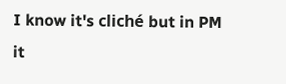I know it's cliché but in PM it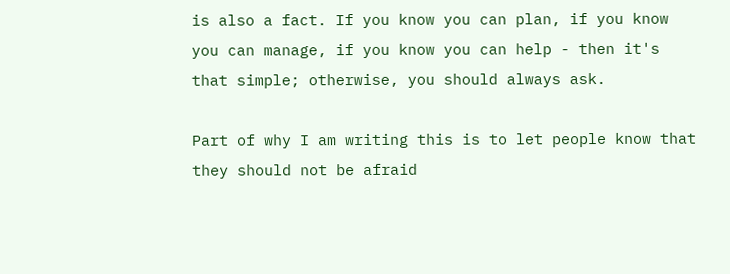is also a fact. If you know you can plan, if you know you can manage, if you know you can help - then it's that simple; otherwise, you should always ask.

Part of why I am writing this is to let people know that they should not be afraid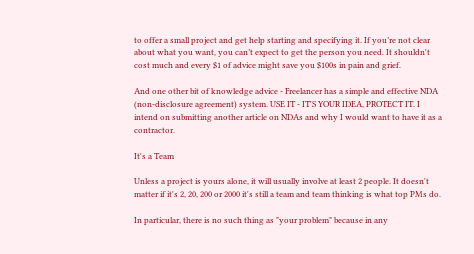to offer a small project and get help starting and specifying it. If you’re not clear about what you want, you can’t expect to get the person you need. It shouldn't cost much and every $1 of advice might save you $100s in pain and grief.

And one other bit of knowledge advice - Freelancer has a simple and effective NDA (non-disclosure agreement) system. USE IT - IT'S YOUR IDEA, PROTECT IT. I intend on submitting another article on NDAs and why I would want to have it as a contractor.

It's a Team

Unless a project is yours alone, it will usually involve at least 2 people. It doesn't matter if it's 2, 20, 200 or 2000 it's still a team and team thinking is what top PMs do.

In particular, there is no such thing as "your problem" because in any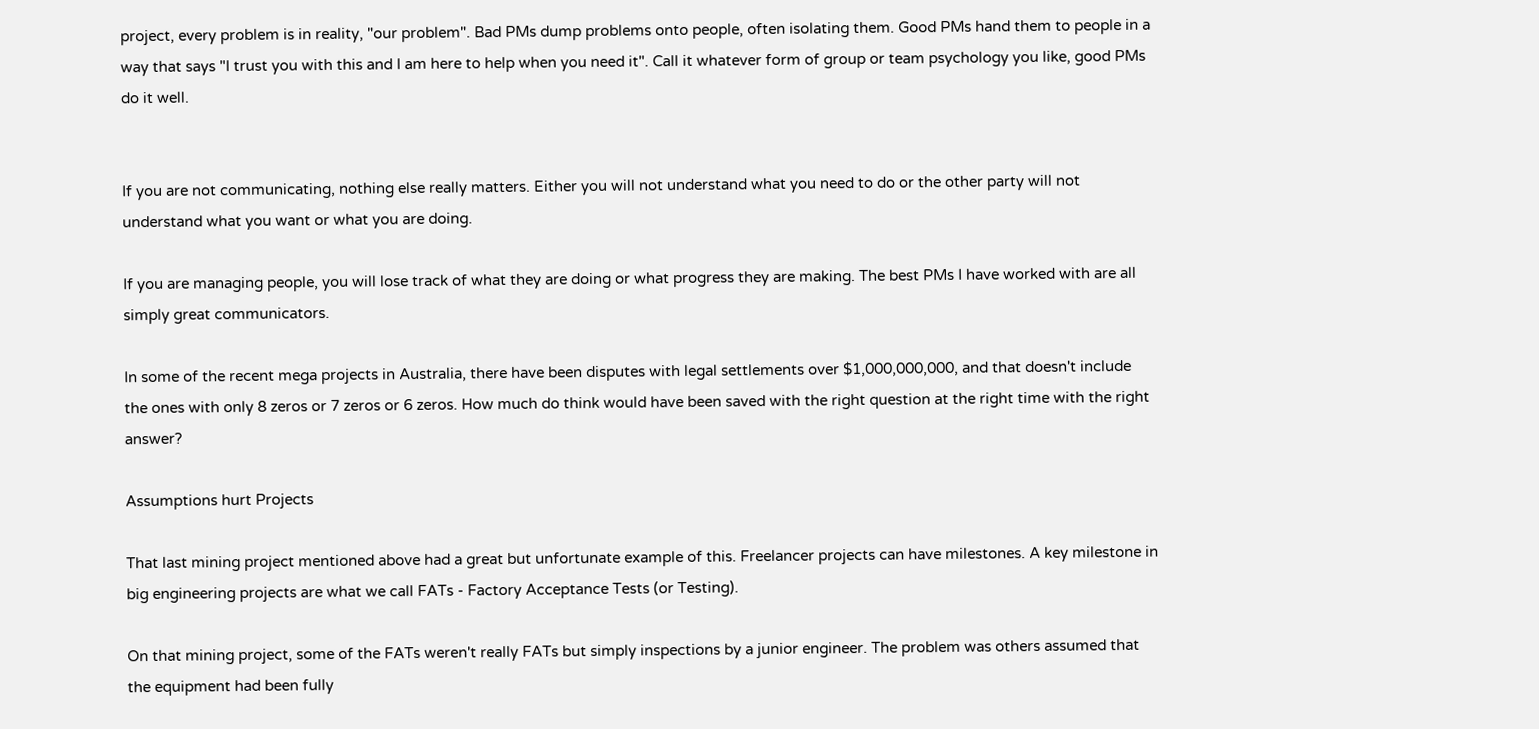project, every problem is in reality, "our problem". Bad PMs dump problems onto people, often isolating them. Good PMs hand them to people in a way that says "I trust you with this and I am here to help when you need it". Call it whatever form of group or team psychology you like, good PMs do it well.


If you are not communicating, nothing else really matters. Either you will not understand what you need to do or the other party will not understand what you want or what you are doing.

If you are managing people, you will lose track of what they are doing or what progress they are making. The best PMs I have worked with are all simply great communicators.

In some of the recent mega projects in Australia, there have been disputes with legal settlements over $1,000,000,000, and that doesn't include the ones with only 8 zeros or 7 zeros or 6 zeros. How much do think would have been saved with the right question at the right time with the right answer?

Assumptions hurt Projects

That last mining project mentioned above had a great but unfortunate example of this. Freelancer projects can have milestones. A key milestone in big engineering projects are what we call FATs - Factory Acceptance Tests (or Testing).

On that mining project, some of the FATs weren't really FATs but simply inspections by a junior engineer. The problem was others assumed that the equipment had been fully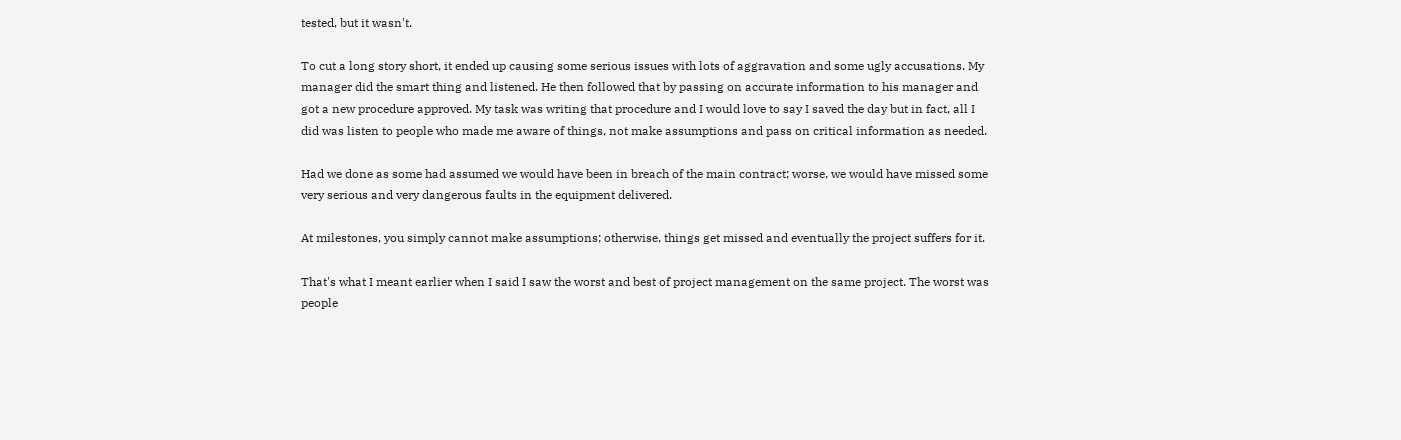tested, but it wasn't.

To cut a long story short, it ended up causing some serious issues with lots of aggravation and some ugly accusations. My manager did the smart thing and listened. He then followed that by passing on accurate information to his manager and got a new procedure approved. My task was writing that procedure and I would love to say I saved the day but in fact, all I did was listen to people who made me aware of things, not make assumptions and pass on critical information as needed.

Had we done as some had assumed we would have been in breach of the main contract; worse, we would have missed some very serious and very dangerous faults in the equipment delivered.

At milestones, you simply cannot make assumptions; otherwise, things get missed and eventually the project suffers for it.

That's what I meant earlier when I said I saw the worst and best of project management on the same project. The worst was people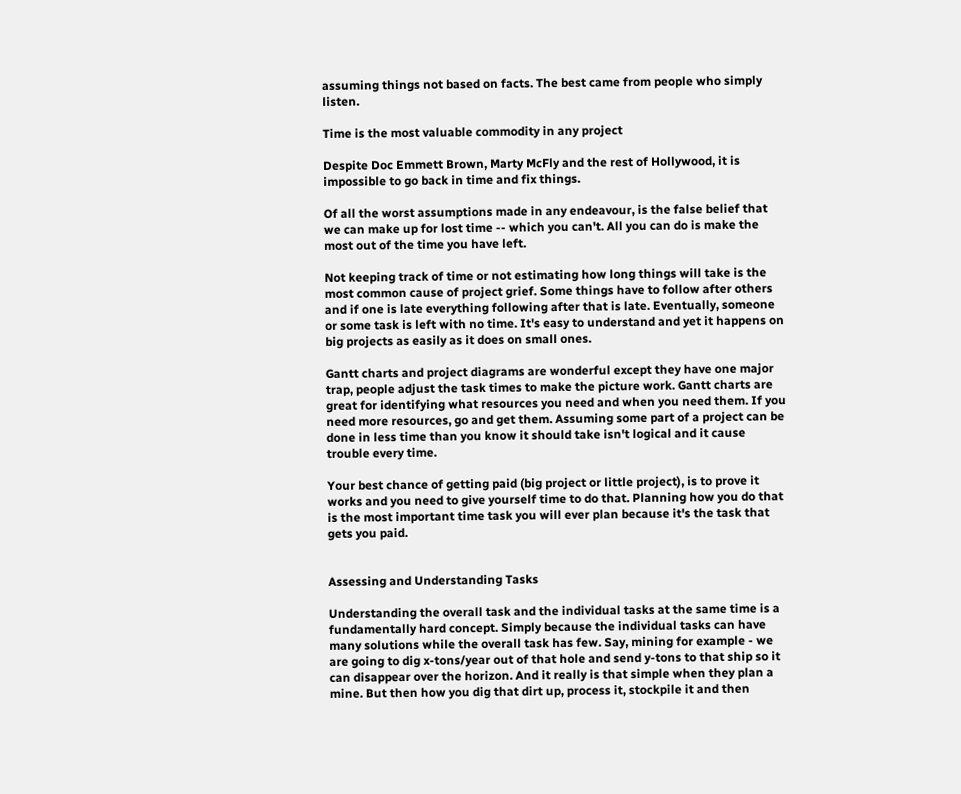assuming things not based on facts. The best came from people who simply listen.

Time is the most valuable commodity in any project

Despite Doc Emmett Brown, Marty McFly and the rest of Hollywood, it is impossible to go back in time and fix things.

Of all the worst assumptions made in any endeavour, is the false belief that we can make up for lost time -- which you can't. All you can do is make the most out of the time you have left.

Not keeping track of time or not estimating how long things will take is the most common cause of project grief. Some things have to follow after others and if one is late everything following after that is late. Eventually, someone or some task is left with no time. It's easy to understand and yet it happens on big projects as easily as it does on small ones.

Gantt charts and project diagrams are wonderful except they have one major trap, people adjust the task times to make the picture work. Gantt charts are great for identifying what resources you need and when you need them. If you need more resources, go and get them. Assuming some part of a project can be done in less time than you know it should take isn't logical and it cause trouble every time.

Your best chance of getting paid (big project or little project), is to prove it works and you need to give yourself time to do that. Planning how you do that is the most important time task you will ever plan because it's the task that gets you paid.


Assessing and Understanding Tasks

Understanding the overall task and the individual tasks at the same time is a fundamentally hard concept. Simply because the individual tasks can have many solutions while the overall task has few. Say, mining for example - we are going to dig x-tons/year out of that hole and send y-tons to that ship so it can disappear over the horizon. And it really is that simple when they plan a mine. But then how you dig that dirt up, process it, stockpile it and then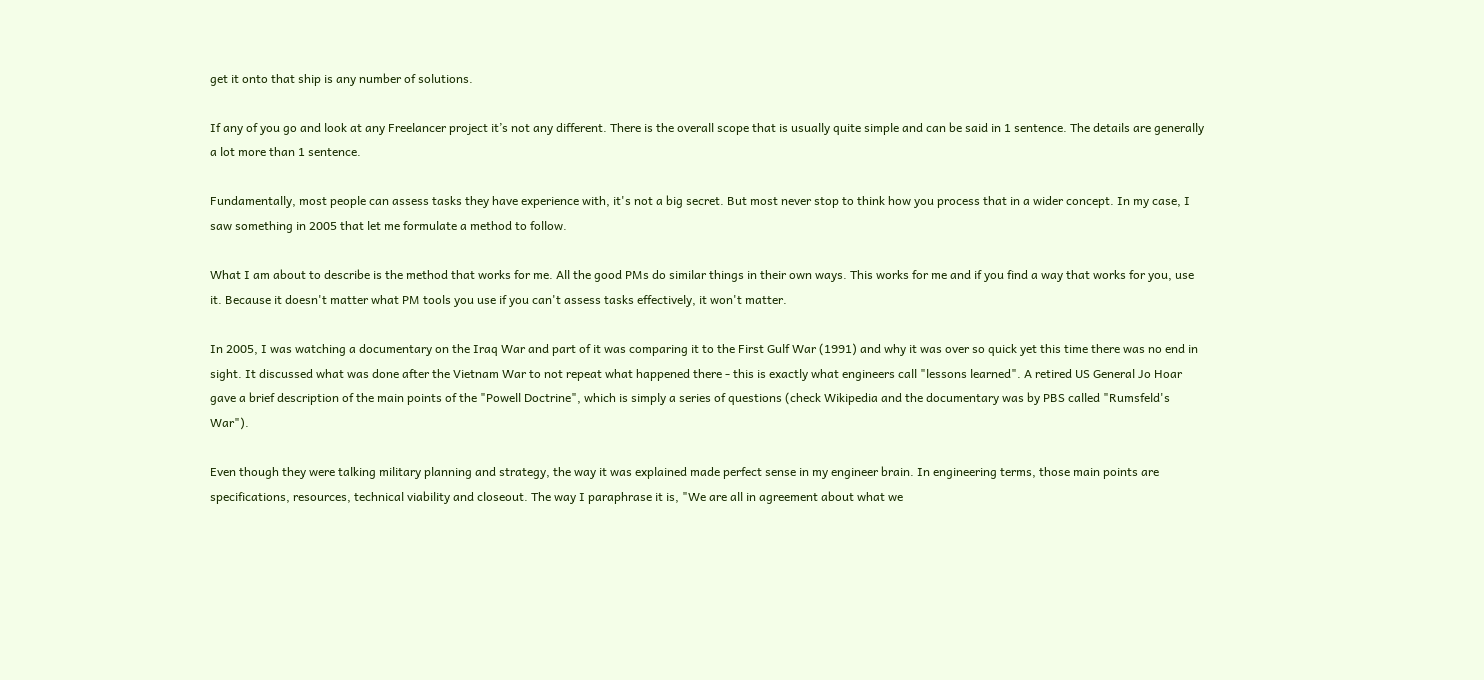get it onto that ship is any number of solutions.

If any of you go and look at any Freelancer project it’s not any different. There is the overall scope that is usually quite simple and can be said in 1 sentence. The details are generally a lot more than 1 sentence.

Fundamentally, most people can assess tasks they have experience with, it's not a big secret. But most never stop to think how you process that in a wider concept. In my case, I saw something in 2005 that let me formulate a method to follow.

What I am about to describe is the method that works for me. All the good PMs do similar things in their own ways. This works for me and if you find a way that works for you, use it. Because it doesn't matter what PM tools you use if you can't assess tasks effectively, it won't matter.

In 2005, I was watching a documentary on the Iraq War and part of it was comparing it to the First Gulf War (1991) and why it was over so quick yet this time there was no end in sight. It discussed what was done after the Vietnam War to not repeat what happened there - this is exactly what engineers call "lessons learned". A retired US General Jo Hoar gave a brief description of the main points of the "Powell Doctrine", which is simply a series of questions (check Wikipedia and the documentary was by PBS called "Rumsfeld's War").

Even though they were talking military planning and strategy, the way it was explained made perfect sense in my engineer brain. In engineering terms, those main points are specifications, resources, technical viability and closeout. The way I paraphrase it is, "We are all in agreement about what we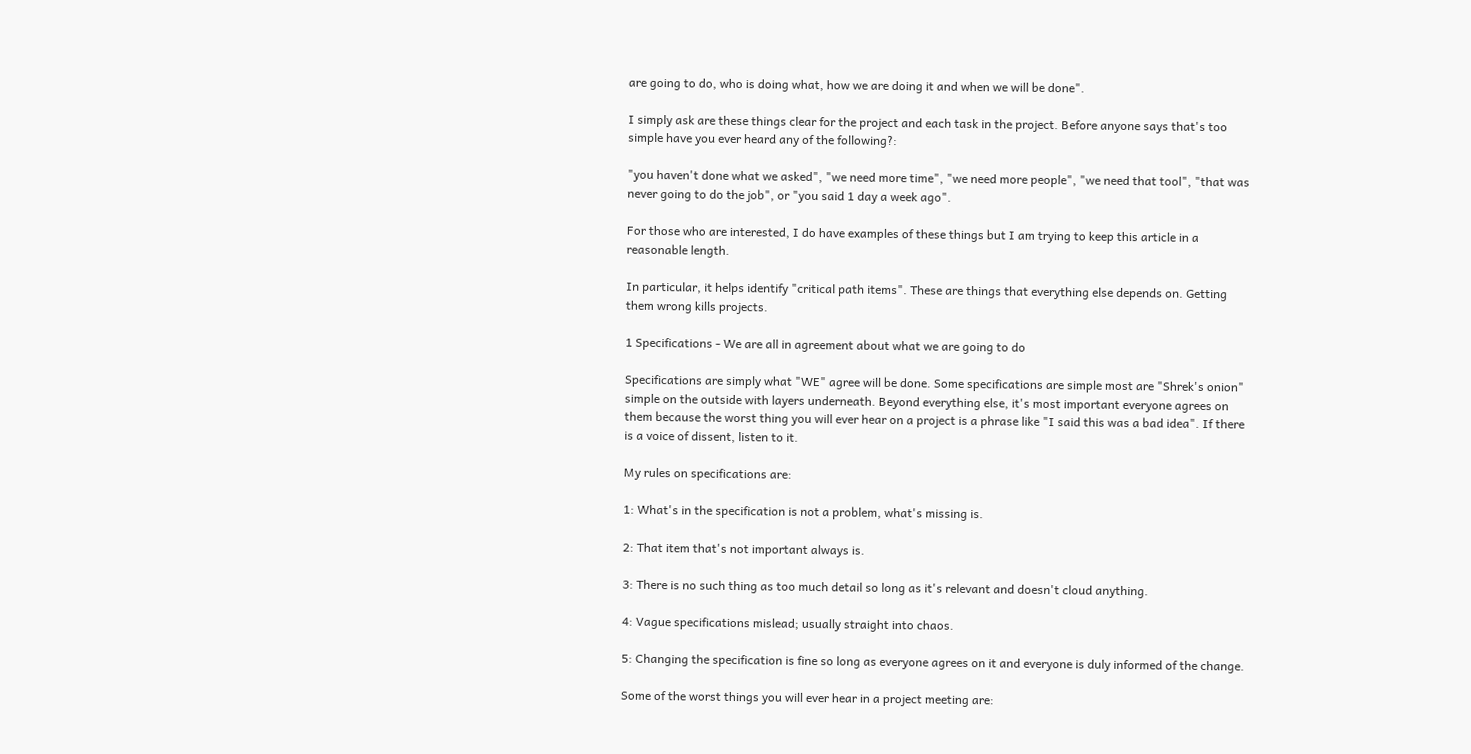are going to do, who is doing what, how we are doing it and when we will be done".

I simply ask are these things clear for the project and each task in the project. Before anyone says that's too simple have you ever heard any of the following?:

"you haven't done what we asked", "we need more time", "we need more people", "we need that tool", "that was never going to do the job", or "you said 1 day a week ago".

For those who are interested, I do have examples of these things but I am trying to keep this article in a reasonable length.

In particular, it helps identify "critical path items". These are things that everything else depends on. Getting them wrong kills projects.

1 Specifications - We are all in agreement about what we are going to do

Specifications are simply what "WE" agree will be done. Some specifications are simple most are "Shrek's onion" simple on the outside with layers underneath. Beyond everything else, it's most important everyone agrees on them because the worst thing you will ever hear on a project is a phrase like "I said this was a bad idea". If there is a voice of dissent, listen to it.

My rules on specifications are:

1: What's in the specification is not a problem, what's missing is.

2: That item that's not important always is.

3: There is no such thing as too much detail so long as it's relevant and doesn't cloud anything.

4: Vague specifications mislead; usually straight into chaos.

5: Changing the specification is fine so long as everyone agrees on it and everyone is duly informed of the change.

Some of the worst things you will ever hear in a project meeting are: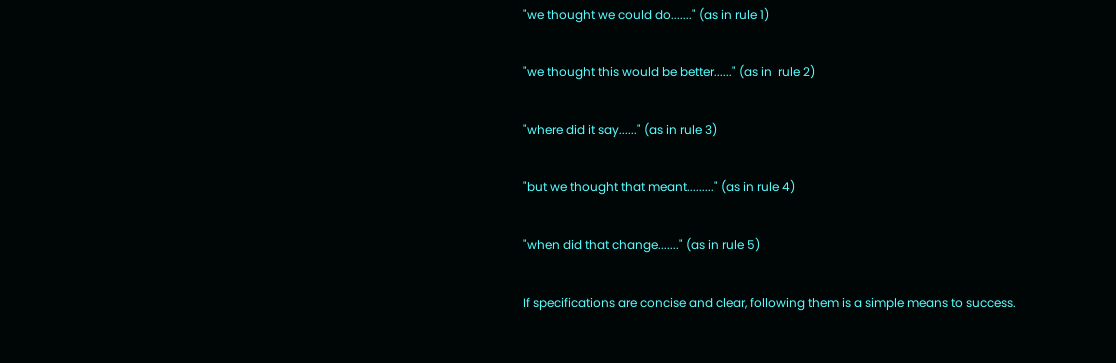"we thought we could do......." (as in rule 1)

"we thought this would be better......" (as in  rule 2)

"where did it say......" (as in rule 3)

"but we thought that meant........." (as in rule 4)

"when did that change......." (as in rule 5)

If specifications are concise and clear, following them is a simple means to success.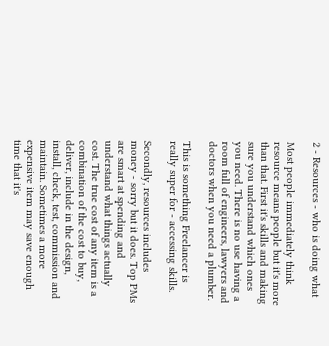2 - Resources - who is doing what

Most people immediately think resource means people but it's more than that. First it's skills and making sure you understand which ones you need. There is no use having a room full of engineers, lawyers and doctors when you need a plumber.

This is something Freelancer is really super for - accessing skills.

Secondly, resources includes money - sorry but it does. Top PMs are smart at spending and understand what things actually cost. The true cost of any item is a combination of the cost to buy, deliver, include in the design, install, check, test, commission and maintain. Sometimes a more expensive item may save enough time that it's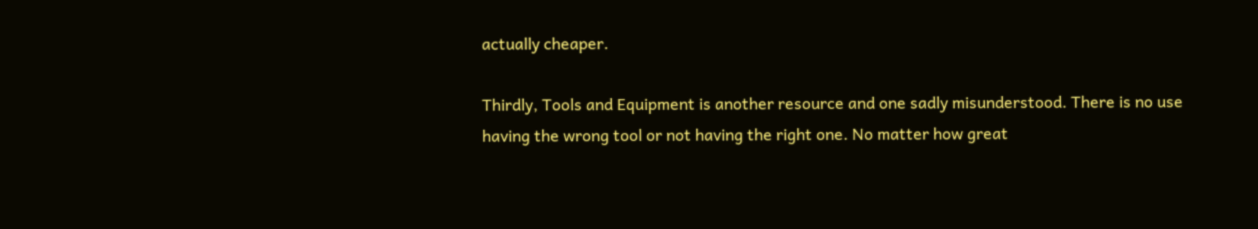actually cheaper.

Thirdly, Tools and Equipment is another resource and one sadly misunderstood. There is no use having the wrong tool or not having the right one. No matter how great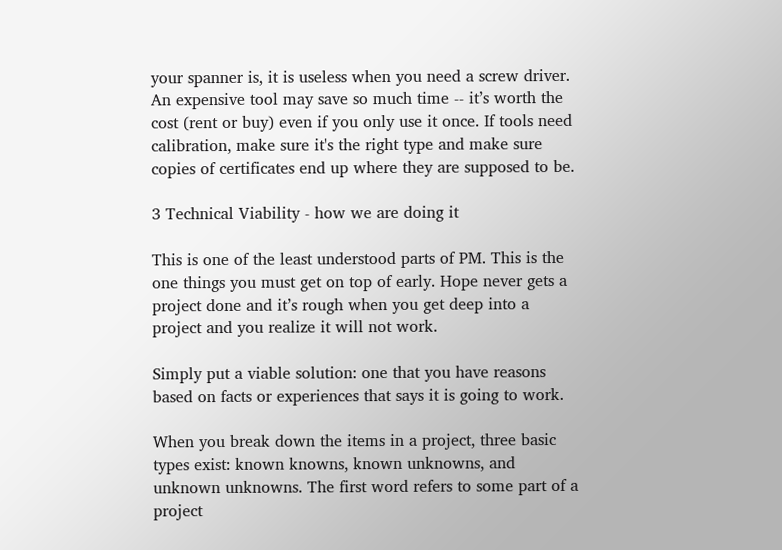your spanner is, it is useless when you need a screw driver. An expensive tool may save so much time -- it’s worth the cost (rent or buy) even if you only use it once. If tools need calibration, make sure it's the right type and make sure copies of certificates end up where they are supposed to be.

3 Technical Viability - how we are doing it

This is one of the least understood parts of PM. This is the one things you must get on top of early. Hope never gets a project done and it’s rough when you get deep into a project and you realize it will not work.

Simply put a viable solution: one that you have reasons based on facts or experiences that says it is going to work.

When you break down the items in a project, three basic types exist: known knowns, known unknowns, and unknown unknowns. The first word refers to some part of a project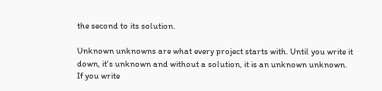the second to its solution.

Unknown unknowns are what every project starts with. Until you write it down, it's unknown and without a solution, it is an unknown unknown. If you write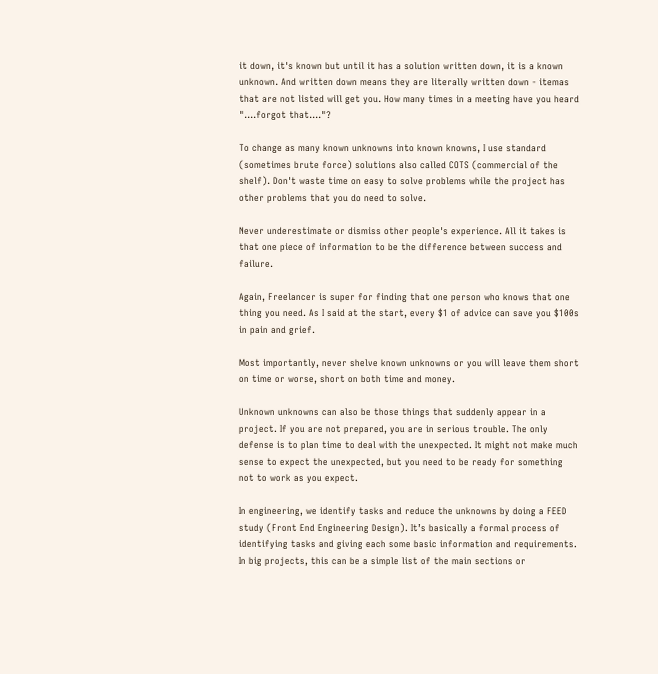it down, it's known but until it has a solution written down, it is a known unknown. And written down means they are literally written down - itemas that are not listed will get you. How many times in a meeting have you heard "....forgot that...."?

To change as many known unknowns into known knowns, I use standard (sometimes brute force) solutions also called COTS (commercial of the shelf). Don't waste time on easy to solve problems while the project has other problems that you do need to solve.

Never underestimate or dismiss other people's experience. All it takes is that one piece of information to be the difference between success and failure.

Again, Freelancer is super for finding that one person who knows that one thing you need. As I said at the start, every $1 of advice can save you $100s in pain and grief.

Most importantly, never shelve known unknowns or you will leave them short on time or worse, short on both time and money.

Unknown unknowns can also be those things that suddenly appear in a project. If you are not prepared, you are in serious trouble. The only defense is to plan time to deal with the unexpected. It might not make much sense to expect the unexpected, but you need to be ready for something not to work as you expect.

In engineering, we identify tasks and reduce the unknowns by doing a FEED study (Front End Engineering Design). It’s basically a formal process of identifying tasks and giving each some basic information and requirements. In big projects, this can be a simple list of the main sections or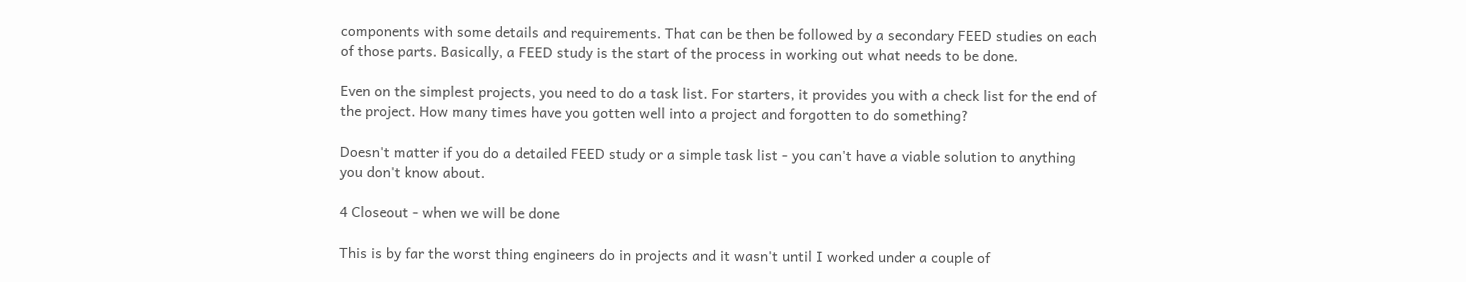components with some details and requirements. That can be then be followed by a secondary FEED studies on each of those parts. Basically, a FEED study is the start of the process in working out what needs to be done.

Even on the simplest projects, you need to do a task list. For starters, it provides you with a check list for the end of the project. How many times have you gotten well into a project and forgotten to do something?

Doesn't matter if you do a detailed FEED study or a simple task list - you can't have a viable solution to anything you don't know about.

4 Closeout - when we will be done

This is by far the worst thing engineers do in projects and it wasn't until I worked under a couple of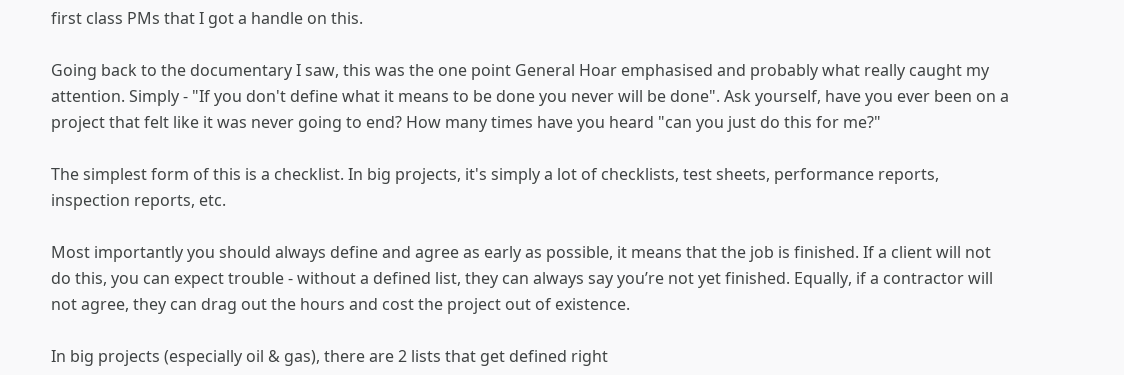first class PMs that I got a handle on this.

Going back to the documentary I saw, this was the one point General Hoar emphasised and probably what really caught my attention. Simply - "If you don't define what it means to be done you never will be done". Ask yourself, have you ever been on a project that felt like it was never going to end? How many times have you heard "can you just do this for me?"

The simplest form of this is a checklist. In big projects, it's simply a lot of checklists, test sheets, performance reports, inspection reports, etc.

Most importantly you should always define and agree as early as possible, it means that the job is finished. If a client will not do this, you can expect trouble - without a defined list, they can always say you’re not yet finished. Equally, if a contractor will not agree, they can drag out the hours and cost the project out of existence.

In big projects (especially oil & gas), there are 2 lists that get defined right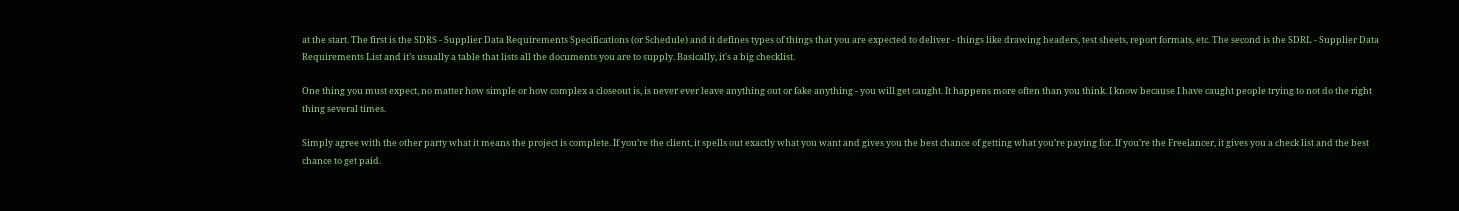at the start. The first is the SDRS - Supplier Data Requirements Specifications (or Schedule) and it defines types of things that you are expected to deliver - things like drawing headers, test sheets, report formats, etc. The second is the SDRL - Supplier Data Requirements List and it’s usually a table that lists all the documents you are to supply. Basically, it's a big checklist.

One thing you must expect, no matter how simple or how complex a closeout is, is never ever leave anything out or fake anything - you will get caught. It happens more often than you think. I know because I have caught people trying to not do the right thing several times.

Simply agree with the other party what it means the project is complete. If you’re the client, it spells out exactly what you want and gives you the best chance of getting what you’re paying for. If you’re the Freelancer, it gives you a check list and the best chance to get paid.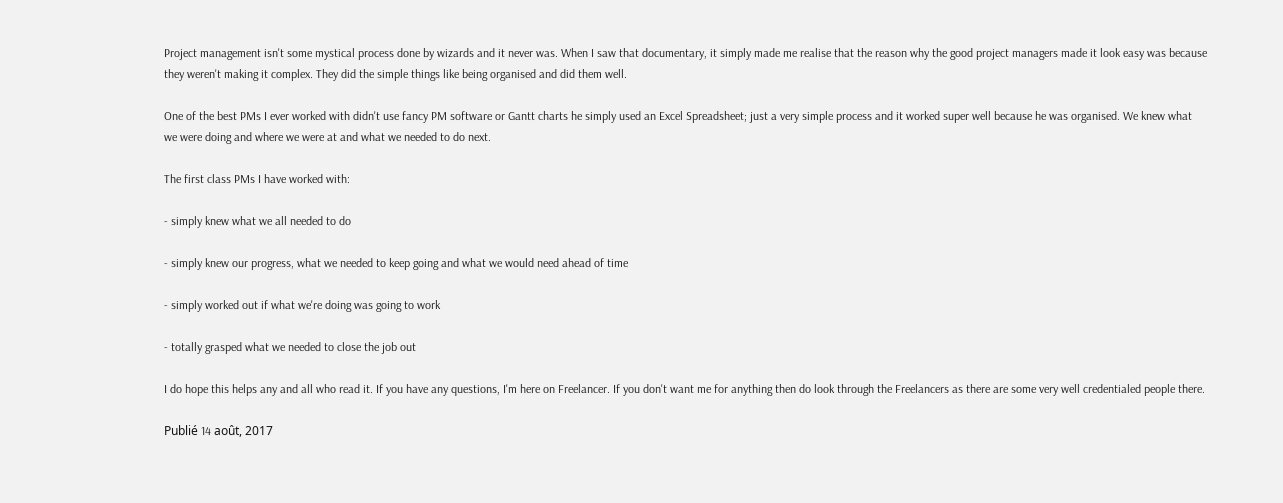Project management isn't some mystical process done by wizards and it never was. When I saw that documentary, it simply made me realise that the reason why the good project managers made it look easy was because they weren't making it complex. They did the simple things like being organised and did them well.

One of the best PMs I ever worked with didn't use fancy PM software or Gantt charts he simply used an Excel Spreadsheet; just a very simple process and it worked super well because he was organised. We knew what we were doing and where we were at and what we needed to do next.

The first class PMs I have worked with:

- simply knew what we all needed to do

- simply knew our progress, what we needed to keep going and what we would need ahead of time

- simply worked out if what we're doing was going to work

- totally grasped what we needed to close the job out

I do hope this helps any and all who read it. If you have any questions, I'm here on Freelancer. If you don't want me for anything then do look through the Freelancers as there are some very well credentialed people there.

Publié 14 août, 2017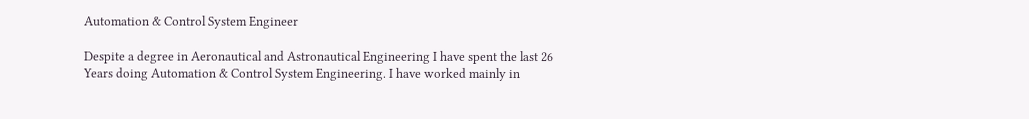Automation & Control System Engineer

Despite a degree in Aeronautical and Astronautical Engineering I have spent the last 26 Years doing Automation & Control System Engineering. I have worked mainly in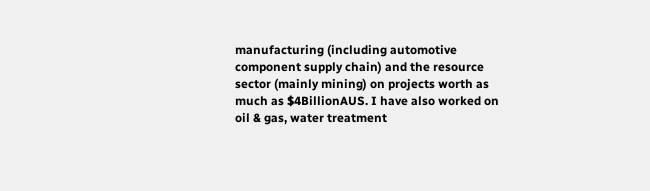manufacturing (including automotive component supply chain) and the resource sector (mainly mining) on projects worth as much as $4BillionAUS. I have also worked on oil & gas, water treatment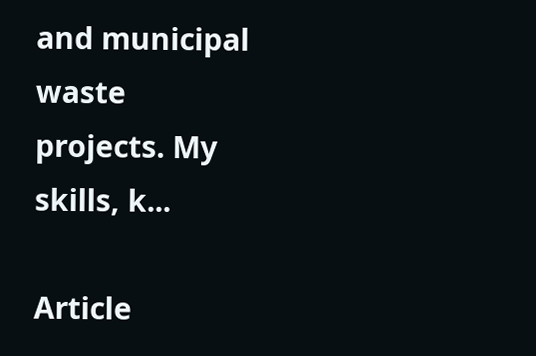and municipal waste projects. My skills, k...

Article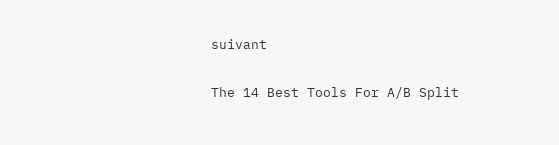suivant

The 14 Best Tools For A/B Split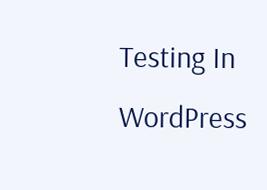Testing In WordPress